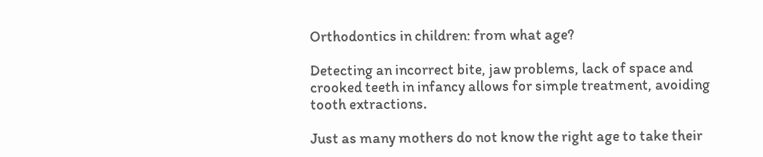Orthodontics in children: from what age?

Detecting an incorrect bite, jaw problems, lack of space and crooked teeth in infancy allows for simple treatment, avoiding tooth extractions.

Just as many mothers do not know the right age to take their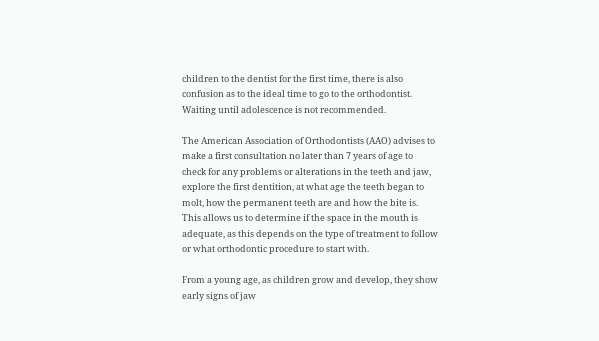children to the dentist for the first time, there is also confusion as to the ideal time to go to the orthodontist. Waiting until adolescence is not recommended.

The American Association of Orthodontists (AAO) advises to make a first consultation no later than 7 years of age to check for any problems or alterations in the teeth and jaw, explore the first dentition, at what age the teeth began to molt, how the permanent teeth are and how the bite is. This allows us to determine if the space in the mouth is adequate, as this depends on the type of treatment to follow or what orthodontic procedure to start with.

From a young age, as children grow and develop, they show early signs of jaw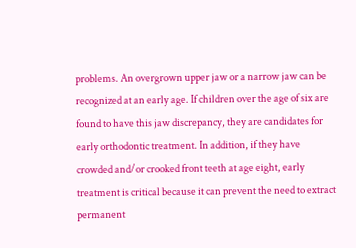problems. An overgrown upper jaw or a narrow jaw can be recognized at an early age. If children over the age of six are found to have this jaw discrepancy, they are candidates for early orthodontic treatment. In addition, if they have crowded and/or crooked front teeth at age eight, early treatment is critical because it can prevent the need to extract permanent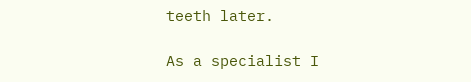teeth later.

As a specialist I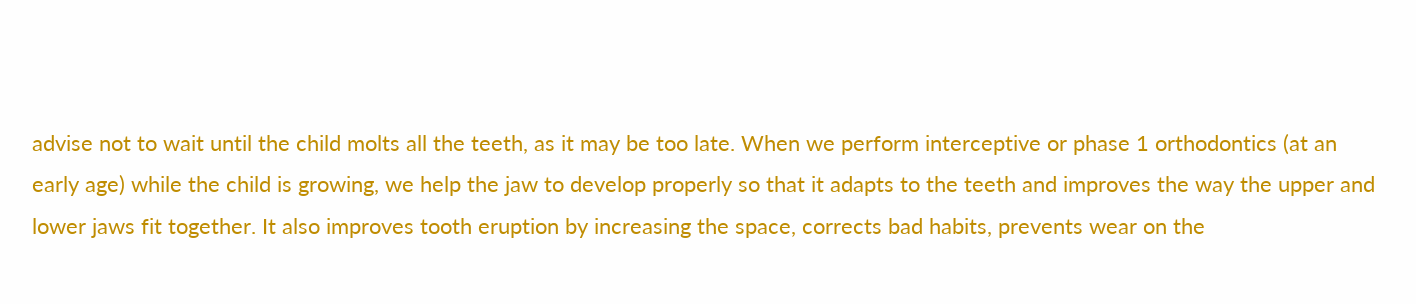advise not to wait until the child molts all the teeth, as it may be too late. When we perform interceptive or phase 1 orthodontics (at an early age) while the child is growing, we help the jaw to develop properly so that it adapts to the teeth and improves the way the upper and lower jaws fit together. It also improves tooth eruption by increasing the space, corrects bad habits, prevents wear on the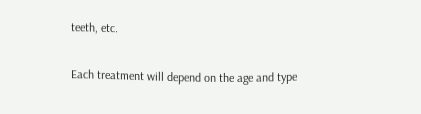teeth, etc.

Each treatment will depend on the age and type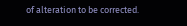of alteration to be corrected.